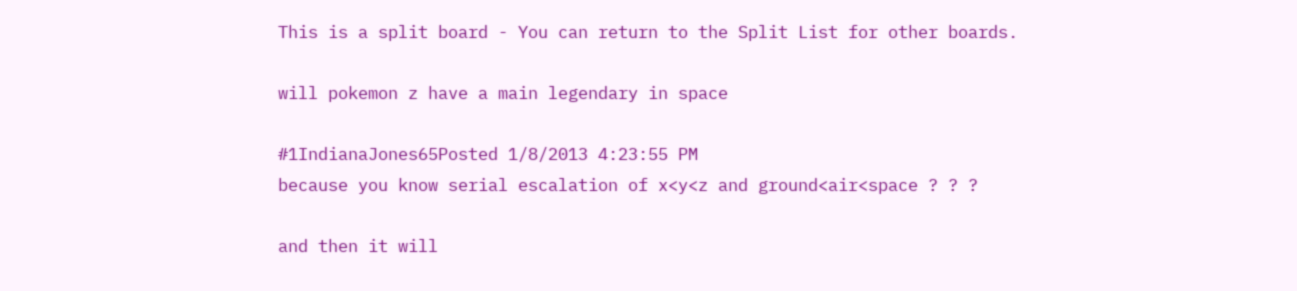This is a split board - You can return to the Split List for other boards.

will pokemon z have a main legendary in space

#1IndianaJones65Posted 1/8/2013 4:23:55 PM
because you know serial escalation of x<y<z and ground<air<space ? ? ?

and then it will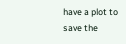have a plot to save the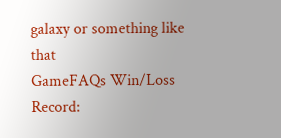galaxy or something like that
GameFAQs Win/Loss Record: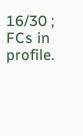16/30 ; FCs in profile.